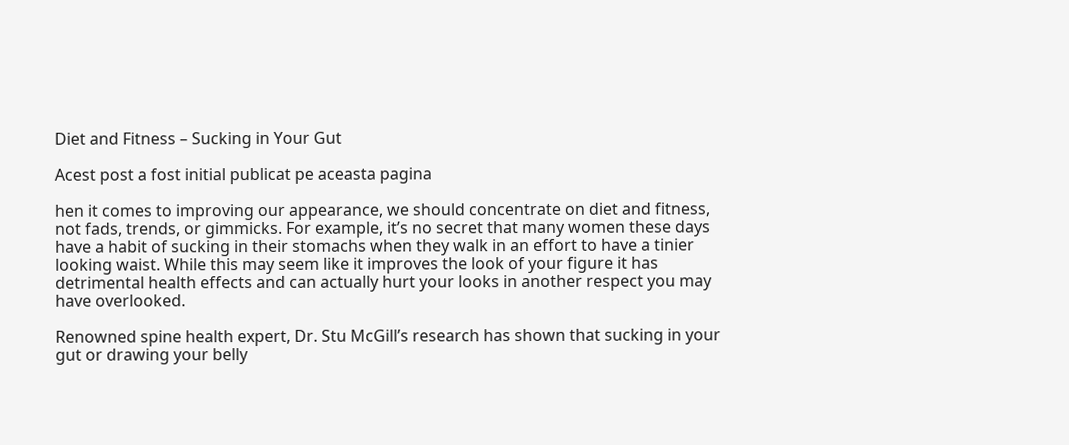Diet and Fitness – Sucking in Your Gut

Acest post a fost initial publicat pe aceasta pagina

hen it comes to improving our appearance, we should concentrate on diet and fitness, not fads, trends, or gimmicks. For example, it’s no secret that many women these days have a habit of sucking in their stomachs when they walk in an effort to have a tinier looking waist. While this may seem like it improves the look of your figure it has detrimental health effects and can actually hurt your looks in another respect you may have overlooked.

Renowned spine health expert, Dr. Stu McGill’s research has shown that sucking in your gut or drawing your belly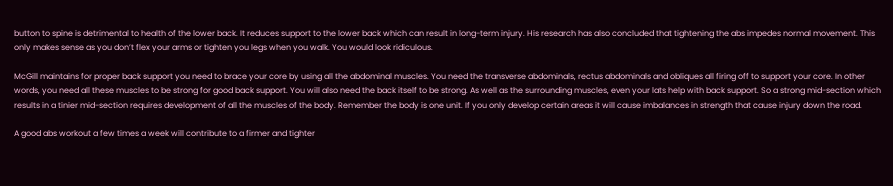button to spine is detrimental to health of the lower back. It reduces support to the lower back which can result in long-term injury. His research has also concluded that tightening the abs impedes normal movement. This only makes sense as you don’t flex your arms or tighten you legs when you walk. You would look ridiculous.

McGill maintains for proper back support you need to brace your core by using all the abdominal muscles. You need the transverse abdominals, rectus abdominals and obliques all firing off to support your core. In other words, you need all these muscles to be strong for good back support. You will also need the back itself to be strong. As well as the surrounding muscles, even your lats help with back support. So a strong mid-section which results in a tinier mid-section requires development of all the muscles of the body. Remember the body is one unit. If you only develop certain areas it will cause imbalances in strength that cause injury down the road.

A good abs workout a few times a week will contribute to a firmer and tighter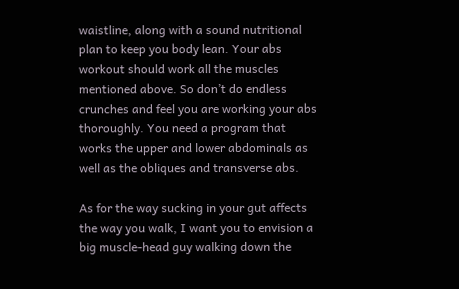waistline, along with a sound nutritional plan to keep you body lean. Your abs workout should work all the muscles mentioned above. So don’t do endless crunches and feel you are working your abs thoroughly. You need a program that works the upper and lower abdominals as well as the obliques and transverse abs.

As for the way sucking in your gut affects the way you walk, I want you to envision a big muscle-head guy walking down the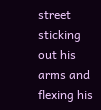street sticking out his arms and flexing his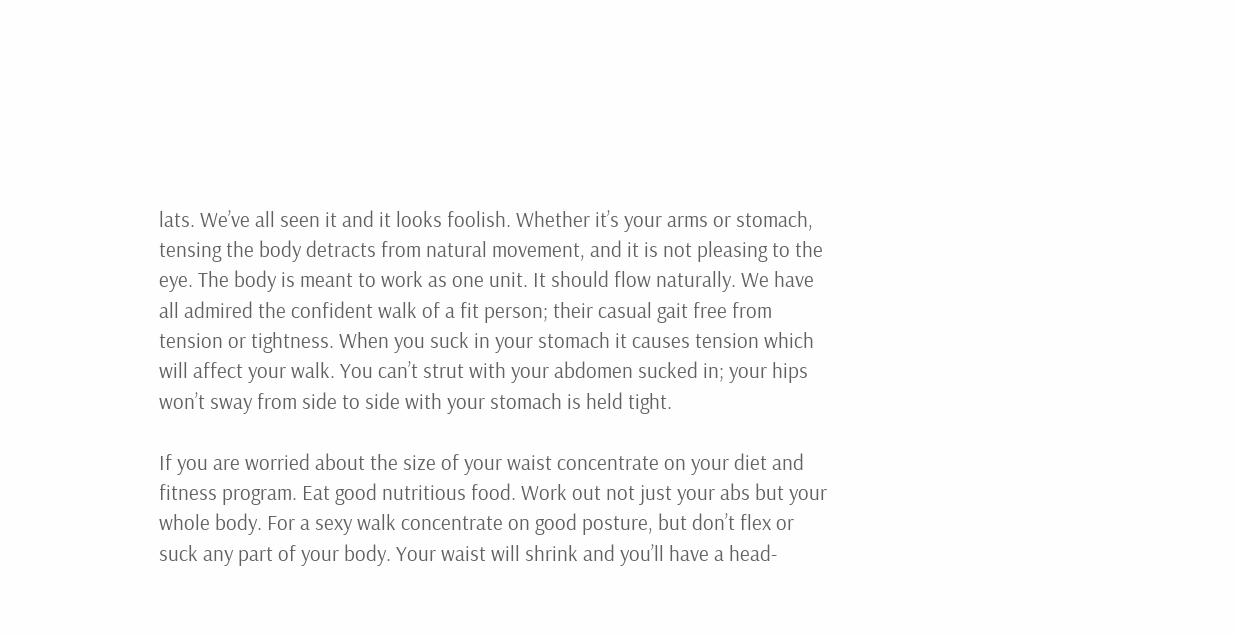lats. We’ve all seen it and it looks foolish. Whether it’s your arms or stomach, tensing the body detracts from natural movement, and it is not pleasing to the eye. The body is meant to work as one unit. It should flow naturally. We have all admired the confident walk of a fit person; their casual gait free from tension or tightness. When you suck in your stomach it causes tension which will affect your walk. You can’t strut with your abdomen sucked in; your hips won’t sway from side to side with your stomach is held tight.

If you are worried about the size of your waist concentrate on your diet and fitness program. Eat good nutritious food. Work out not just your abs but your whole body. For a sexy walk concentrate on good posture, but don’t flex or suck any part of your body. Your waist will shrink and you’ll have a head-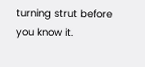turning strut before you know it.